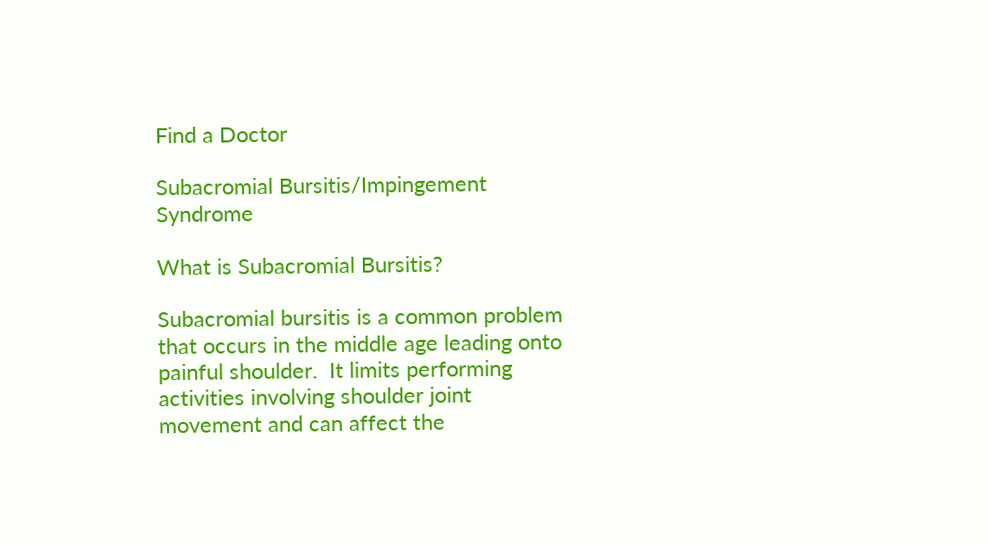Find a Doctor

Subacromial Bursitis/Impingement Syndrome

What is Subacromial Bursitis?

Subacromial bursitis is a common problem that occurs in the middle age leading onto painful shoulder.  It limits performing activities involving shoulder joint movement and can affect the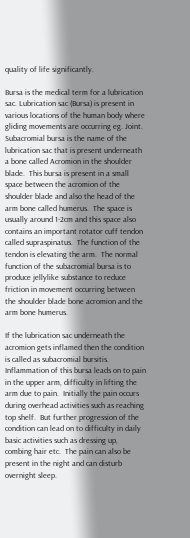quality of life significantly.

Bursa is the medical term for a lubrication sac. Lubrication sac (Bursa) is present in various locations of the human body where gliding movements are occurring eg. Joint.  Subacromial bursa is the name of the lubrication sac that is present underneath a bone called Acromion in the shoulder blade.  This bursa is present in a small space between the acromion of the shoulder blade and also the head of the arm bone called humerus.  The space is usually around 1-2cm and this space also contains an important rotator cuff tendon called supraspinatus.  The function of the tendon is elevating the arm.  The normal function of the subacromial bursa is to produce jellylike substance to reduce friction in movement occurring between the shoulder blade bone acromion and the arm bone humerus.

If the lubrication sac underneath the acromion gets inflamed then the condition is called as subacromial bursitis.   Inflammation of this bursa leads on to pain in the upper arm, difficulty in lifting the arm due to pain.  Initially the pain occurs during overhead activities such as reaching top shelf.  But further progression of the condition can lead on to difficulty in daily basic activities such as dressing up, combing hair etc.  The pain can also be present in the night and can disturb overnight sleep.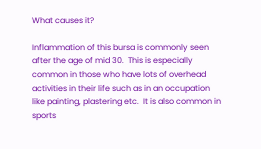What causes it?

Inflammation of this bursa is commonly seen after the age of mid 30.  This is especially common in those who have lots of overhead activities in their life such as in an occupation like painting, plastering etc.  It is also common in sports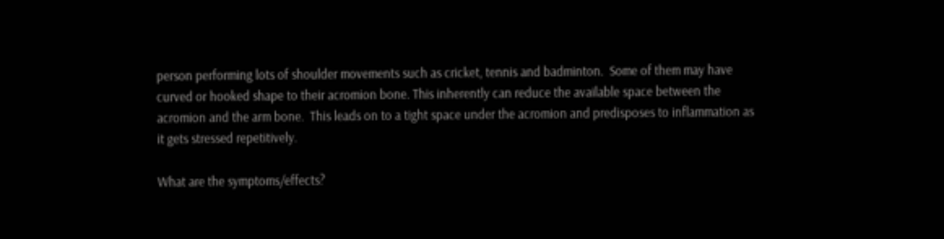person performing lots of shoulder movements such as cricket, tennis and badminton.  Some of them may have curved or hooked shape to their acromion bone. This inherently can reduce the available space between the acromion and the arm bone.  This leads on to a tight space under the acromion and predisposes to inflammation as it gets stressed repetitively.

What are the symptoms/effects?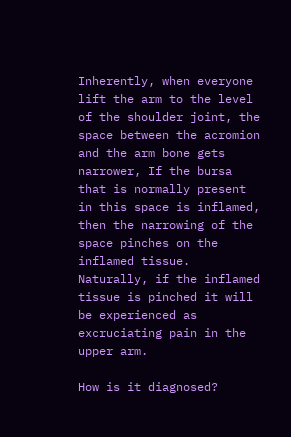Inherently, when everyone lift the arm to the level of the shoulder joint, the space between the acromion and the arm bone gets narrower, If the bursa that is normally present in this space is inflamed, then the narrowing of the space pinches on the inflamed tissue.  Naturally, if the inflamed tissue is pinched it will be experienced as excruciating pain in the upper arm.

How is it diagnosed?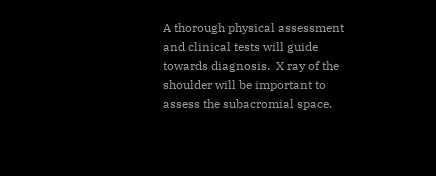A thorough physical assessment and clinical tests will guide towards diagnosis.  X ray of the shoulder will be important to assess the subacromial space.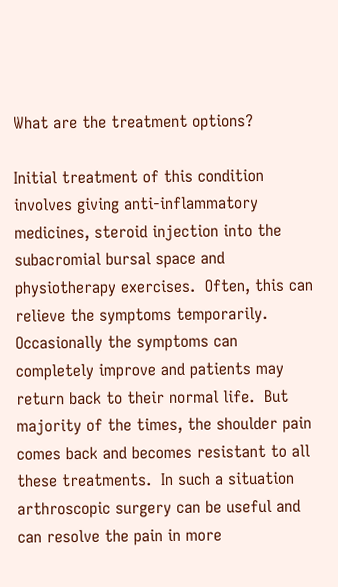What are the treatment options?

Initial treatment of this condition involves giving anti-inflammatory medicines, steroid injection into the subacromial bursal space and physiotherapy exercises.  Often, this can relieve the symptoms temporarily. Occasionally the symptoms can completely improve and patients may return back to their normal life.  But majority of the times, the shoulder pain comes back and becomes resistant to all these treatments.  In such a situation arthroscopic surgery can be useful and can resolve the pain in more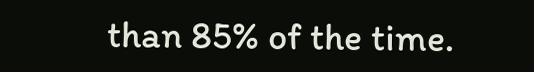than 85% of the time.